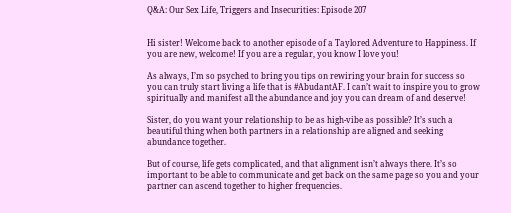Q&A: Our Sex Life, Triggers and Insecurities: Episode 207


Hi sister! Welcome back to another episode of a Taylored Adventure to Happiness. If you are new, welcome! If you are a regular, you know I love you!

As always, I’m so psyched to bring you tips on rewiring your brain for success so you can truly start living a life that is #AbudantAF. I can’t wait to inspire you to grow spiritually and manifest all the abundance and joy you can dream of and deserve!

Sister, do you want your relationship to be as high-vibe as possible? It’s such a beautiful thing when both partners in a relationship are aligned and seeking abundance together.

But of course, life gets complicated, and that alignment isn’t always there. It’s so important to be able to communicate and get back on the same page so you and your partner can ascend together to higher frequencies.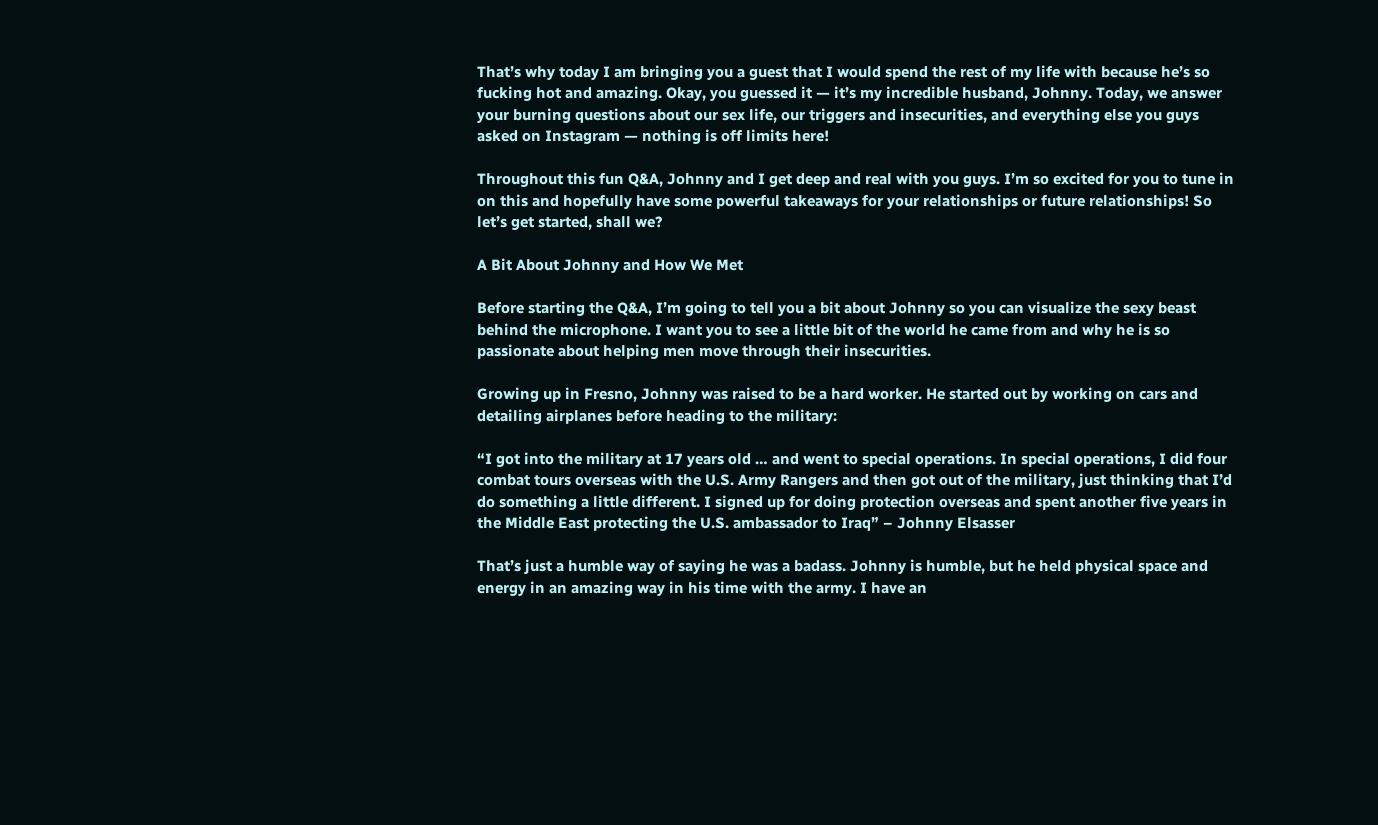That’s why today I am bringing you a guest that I would spend the rest of my life with because he’s so fucking hot and amazing. Okay, you guessed it — it’s my incredible husband, Johnny. Today, we answer your burning questions about our sex life, our triggers and insecurities, and everything else you guys asked on Instagram — nothing is off limits here!

Throughout this fun Q&A, Johnny and I get deep and real with you guys. I’m so excited for you to tune in on this and hopefully have some powerful takeaways for your relationships or future relationships! So let’s get started, shall we?

A Bit About Johnny and How We Met

Before starting the Q&A, I’m going to tell you a bit about Johnny so you can visualize the sexy beast behind the microphone. I want you to see a little bit of the world he came from and why he is so passionate about helping men move through their insecurities.

Growing up in Fresno, Johnny was raised to be a hard worker. He started out by working on cars and detailing airplanes before heading to the military:

“I got into the military at 17 years old … and went to special operations. In special operations, I did four combat tours overseas with the U.S. Army Rangers and then got out of the military, just thinking that I’d do something a little different. I signed up for doing protection overseas and spent another five years in the Middle East protecting the U.S. ambassador to Iraq” – Johnny Elsasser

That’s just a humble way of saying he was a badass. Johnny is humble, but he held physical space and energy in an amazing way in his time with the army. I have an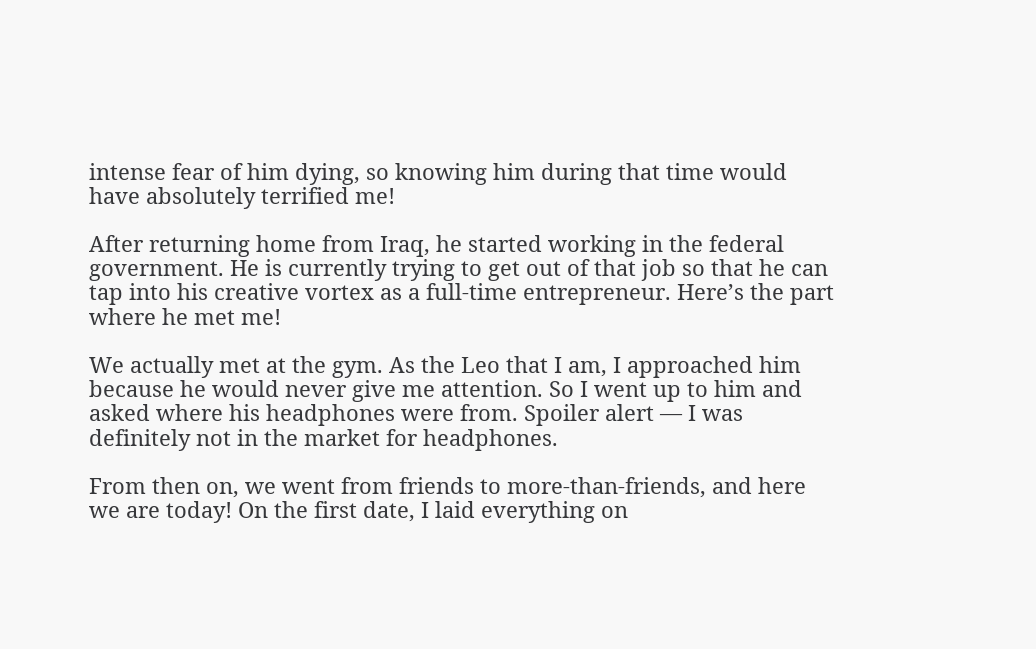intense fear of him dying, so knowing him during that time would have absolutely terrified me!

After returning home from Iraq, he started working in the federal government. He is currently trying to get out of that job so that he can tap into his creative vortex as a full-time entrepreneur. Here’s the part where he met me!

We actually met at the gym. As the Leo that I am, I approached him because he would never give me attention. So I went up to him and asked where his headphones were from. Spoiler alert — I was definitely not in the market for headphones.

From then on, we went from friends to more-than-friends, and here we are today! On the first date, I laid everything on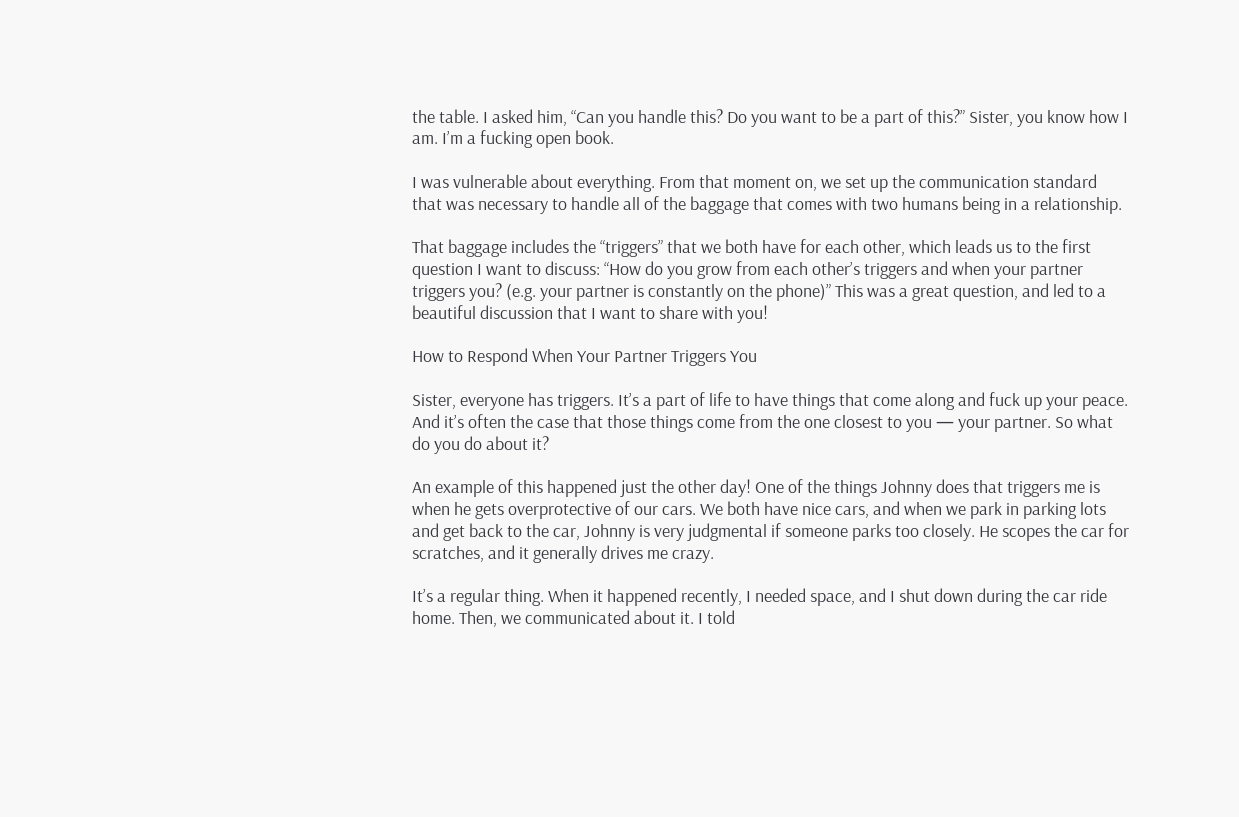the table. I asked him, “Can you handle this? Do you want to be a part of this?” Sister, you know how I am. I’m a fucking open book.

I was vulnerable about everything. From that moment on, we set up the communication standard that was necessary to handle all of the baggage that comes with two humans being in a relationship.

That baggage includes the “triggers” that we both have for each other, which leads us to the first question I want to discuss: “How do you grow from each other’s triggers and when your partner triggers you? (e.g. your partner is constantly on the phone)” This was a great question, and led to a beautiful discussion that I want to share with you!

How to Respond When Your Partner Triggers You

Sister, everyone has triggers. It’s a part of life to have things that come along and fuck up your peace. And it’s often the case that those things come from the one closest to you — your partner. So what do you do about it?

An example of this happened just the other day! One of the things Johnny does that triggers me is when he gets overprotective of our cars. We both have nice cars, and when we park in parking lots and get back to the car, Johnny is very judgmental if someone parks too closely. He scopes the car for scratches, and it generally drives me crazy.

It’s a regular thing. When it happened recently, I needed space, and I shut down during the car ride home. Then, we communicated about it. I told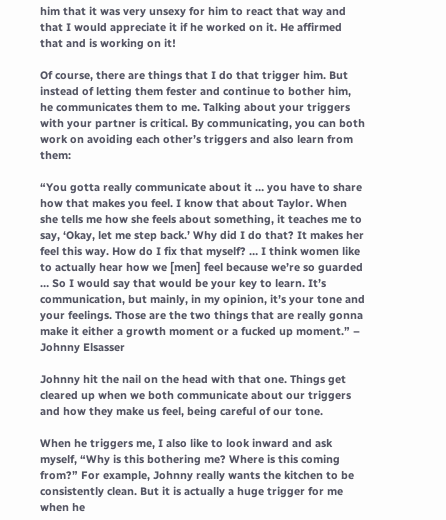him that it was very unsexy for him to react that way and that I would appreciate it if he worked on it. He affirmed that and is working on it!

Of course, there are things that I do that trigger him. But instead of letting them fester and continue to bother him, he communicates them to me. Talking about your triggers with your partner is critical. By communicating, you can both work on avoiding each other’s triggers and also learn from them:

“You gotta really communicate about it … you have to share how that makes you feel. I know that about Taylor. When she tells me how she feels about something, it teaches me to say, ‘Okay, let me step back.’ Why did I do that? It makes her feel this way. How do I fix that myself? … I think women like to actually hear how we [men] feel because we’re so guarded … So I would say that would be your key to learn. It’s communication, but mainly, in my opinion, it’s your tone and your feelings. Those are the two things that are really gonna make it either a growth moment or a fucked up moment.” – Johnny Elsasser

Johnny hit the nail on the head with that one. Things get cleared up when we both communicate about our triggers and how they make us feel, being careful of our tone.

When he triggers me, I also like to look inward and ask myself, “Why is this bothering me? Where is this coming from?” For example, Johnny really wants the kitchen to be consistently clean. But it is actually a huge trigger for me when he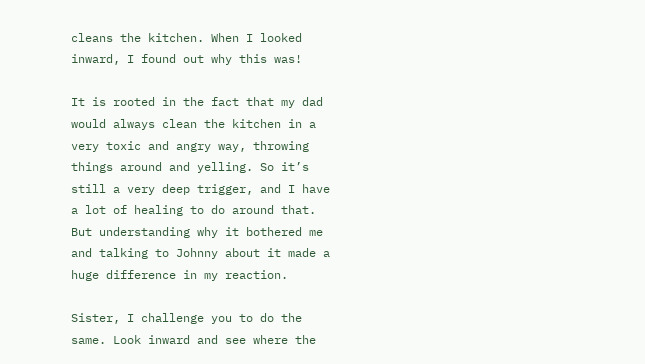cleans the kitchen. When I looked inward, I found out why this was!

It is rooted in the fact that my dad would always clean the kitchen in a very toxic and angry way, throwing things around and yelling. So it’s still a very deep trigger, and I have a lot of healing to do around that. But understanding why it bothered me and talking to Johnny about it made a huge difference in my reaction.

Sister, I challenge you to do the same. Look inward and see where the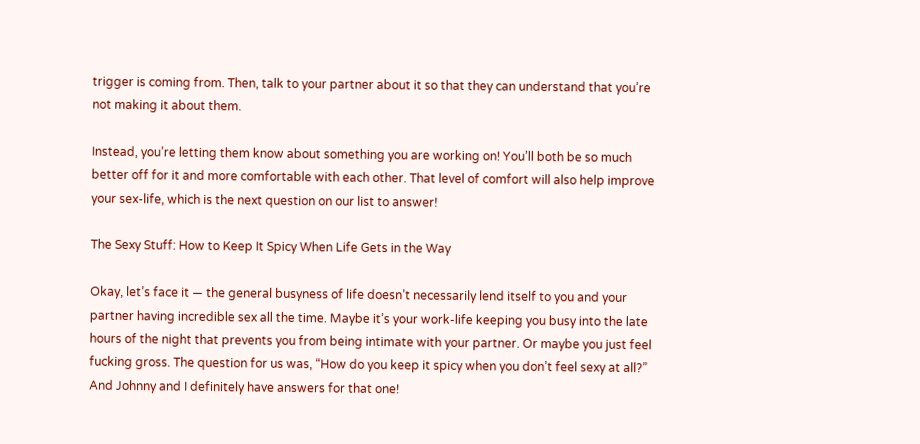trigger is coming from. Then, talk to your partner about it so that they can understand that you’re not making it about them.

Instead, you’re letting them know about something you are working on! You’ll both be so much better off for it and more comfortable with each other. That level of comfort will also help improve your sex-life, which is the next question on our list to answer!

The Sexy Stuff: How to Keep It Spicy When Life Gets in the Way

Okay, let’s face it — the general busyness of life doesn’t necessarily lend itself to you and your partner having incredible sex all the time. Maybe it’s your work-life keeping you busy into the late hours of the night that prevents you from being intimate with your partner. Or maybe you just feel fucking gross. The question for us was, “How do you keep it spicy when you don’t feel sexy at all?” And Johnny and I definitely have answers for that one!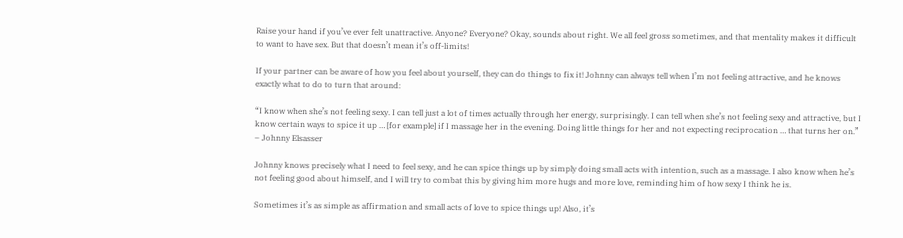Raise your hand if you’ve ever felt unattractive. Anyone? Everyone? Okay, sounds about right. We all feel gross sometimes, and that mentality makes it difficult to want to have sex. But that doesn’t mean it’s off-limits!

If your partner can be aware of how you feel about yourself, they can do things to fix it! Johnny can always tell when I’m not feeling attractive, and he knows exactly what to do to turn that around:

“I know when she’s not feeling sexy. I can tell just a lot of times actually through her energy, surprisingly. I can tell when she’s not feeling sexy and attractive, but I know certain ways to spice it up … [for example] if I massage her in the evening. Doing little things for her and not expecting reciprocation … that turns her on.” – Johnny Elsasser

Johnny knows precisely what I need to feel sexy, and he can spice things up by simply doing small acts with intention, such as a massage. I also know when he’s not feeling good about himself, and I will try to combat this by giving him more hugs and more love, reminding him of how sexy I think he is.

Sometimes it’s as simple as affirmation and small acts of love to spice things up! Also, it’s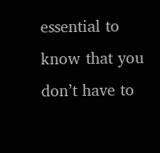essential to know that you don’t have to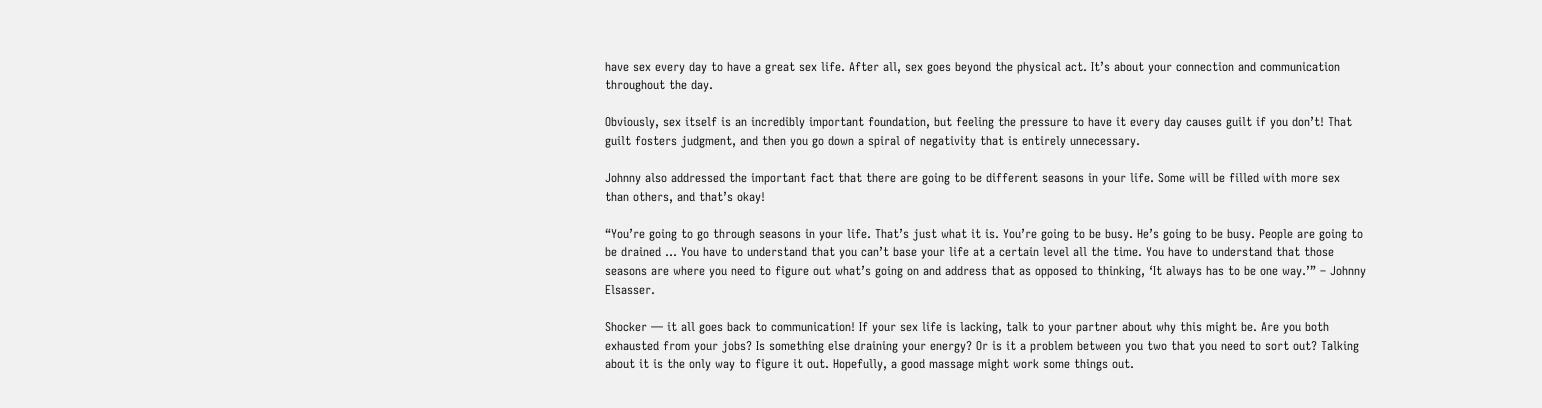have sex every day to have a great sex life. After all, sex goes beyond the physical act. It’s about your connection and communication throughout the day.

Obviously, sex itself is an incredibly important foundation, but feeling the pressure to have it every day causes guilt if you don’t! That guilt fosters judgment, and then you go down a spiral of negativity that is entirely unnecessary.

Johnny also addressed the important fact that there are going to be different seasons in your life. Some will be filled with more sex than others, and that’s okay!

“You’re going to go through seasons in your life. That’s just what it is. You’re going to be busy. He’s going to be busy. People are going to be drained … You have to understand that you can’t base your life at a certain level all the time. You have to understand that those seasons are where you need to figure out what’s going on and address that as opposed to thinking, ‘It always has to be one way.’” – Johnny Elsasser.

Shocker — it all goes back to communication! If your sex life is lacking, talk to your partner about why this might be. Are you both exhausted from your jobs? Is something else draining your energy? Or is it a problem between you two that you need to sort out? Talking about it is the only way to figure it out. Hopefully, a good massage might work some things out.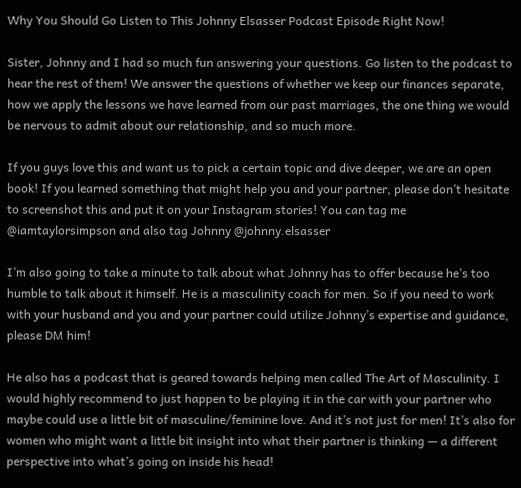Why You Should Go Listen to This Johnny Elsasser Podcast Episode Right Now!

Sister, Johnny and I had so much fun answering your questions. Go listen to the podcast to hear the rest of them! We answer the questions of whether we keep our finances separate, how we apply the lessons we have learned from our past marriages, the one thing we would be nervous to admit about our relationship, and so much more.

If you guys love this and want us to pick a certain topic and dive deeper, we are an open book! If you learned something that might help you and your partner, please don’t hesitate to screenshot this and put it on your Instagram stories! You can tag me @iamtaylorsimpson and also tag Johnny @johnny.elsasser

I’m also going to take a minute to talk about what Johnny has to offer because he’s too humble to talk about it himself. He is a masculinity coach for men. So if you need to work with your husband and you and your partner could utilize Johnny’s expertise and guidance, please DM him!

He also has a podcast that is geared towards helping men called The Art of Masculinity. I would highly recommend to just happen to be playing it in the car with your partner who maybe could use a little bit of masculine/feminine love. And it’s not just for men! It’s also for women who might want a little bit insight into what their partner is thinking — a different perspective into what’s going on inside his head!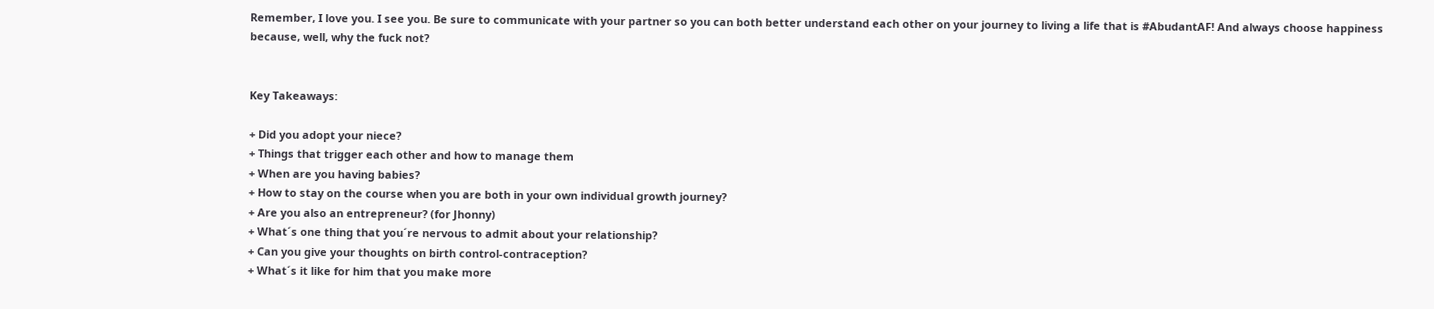Remember, I love you. I see you. Be sure to communicate with your partner so you can both better understand each other on your journey to living a life that is #AbudantAF! And always choose happiness because, well, why the fuck not?


Key Takeaways:

+ Did you adopt your niece?
+ Things that trigger each other and how to manage them
+ When are you having babies?
+ How to stay on the course when you are both in your own individual growth journey?
+ Are you also an entrepreneur? (for Jhonny)
+ What´s one thing that you´re nervous to admit about your relationship?
+ Can you give your thoughts on birth control-contraception?
+ What´s it like for him that you make more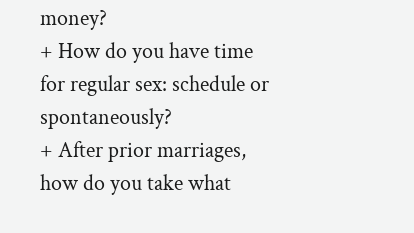money?
+ How do you have time for regular sex: schedule or spontaneously?
+ After prior marriages, how do you take what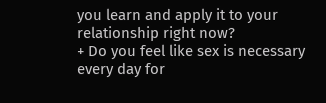you learn and apply it to your relationship right now?
+ Do you feel like sex is necessary every day for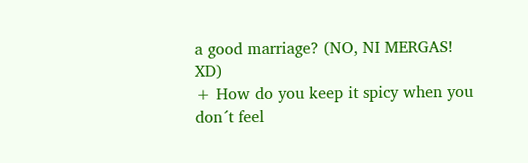a good marriage? (NO, NI MERGAS! XD)
+ How do you keep it spicy when you don´t feel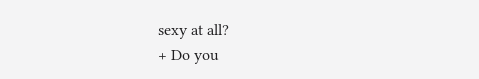sexy at all?
+ Do you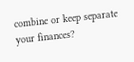combine or keep separate your finances?